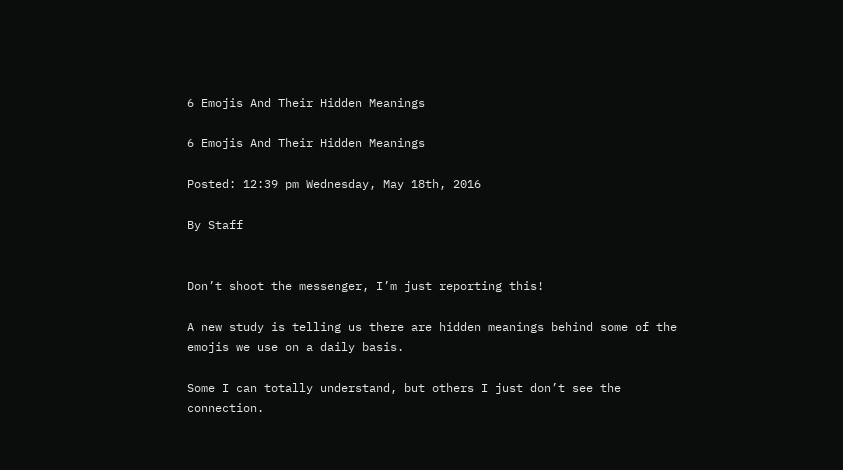6 Emojis And Their Hidden Meanings

6 Emojis And Their Hidden Meanings

Posted: 12:39 pm Wednesday, May 18th, 2016

By Staff


Don’t shoot the messenger, I’m just reporting this!

A new study is telling us there are hidden meanings behind some of the emojis we use on a daily basis.

Some I can totally understand, but others I just don’t see the connection.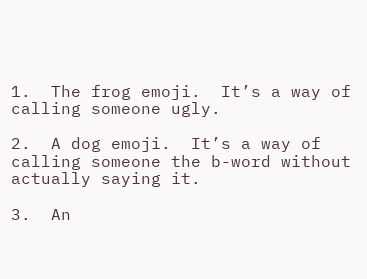1.  The frog emoji.  It’s a way of calling someone ugly.

2.  A dog emoji.  It’s a way of calling someone the b-word without actually saying it.

3.  An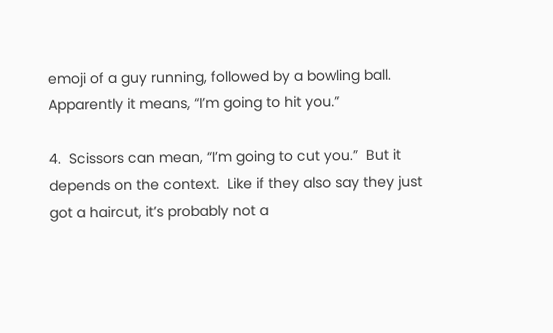emoji of a guy running, followed by a bowling ball.  Apparently it means, “I’m going to hit you.”

4.  Scissors can mean, “I’m going to cut you.”  But it depends on the context.  Like if they also say they just got a haircut, it’s probably not a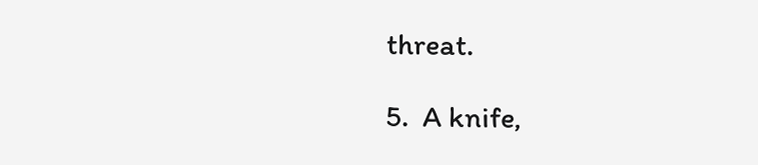threat.

5.  A knife,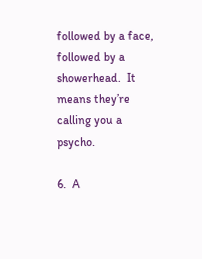followed by a face, followed by a showerhead.  It means they’re calling you a psycho.

6.  A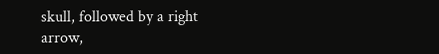skull, followed by a right arrow,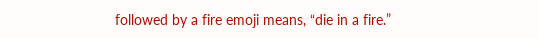followed by a fire emoji means, “die in a fire.”